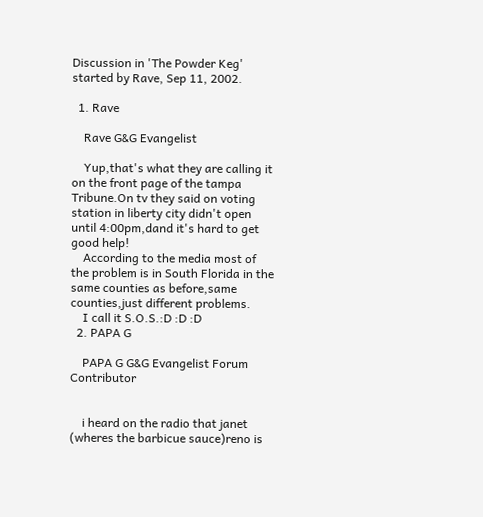Discussion in 'The Powder Keg' started by Rave, Sep 11, 2002.

  1. Rave

    Rave G&G Evangelist

    Yup,that's what they are calling it on the front page of the tampa Tribune.On tv they said on voting station in liberty city didn't open until 4:00pm,dand it's hard to get good help!
    According to the media most of the problem is in South Florida in the same counties as before,same counties,just different problems.
    I call it S.O.S.:D :D :D
  2. PAPA G

    PAPA G G&G Evangelist Forum Contributor


    i heard on the radio that janet (wheres the barbicue sauce)reno is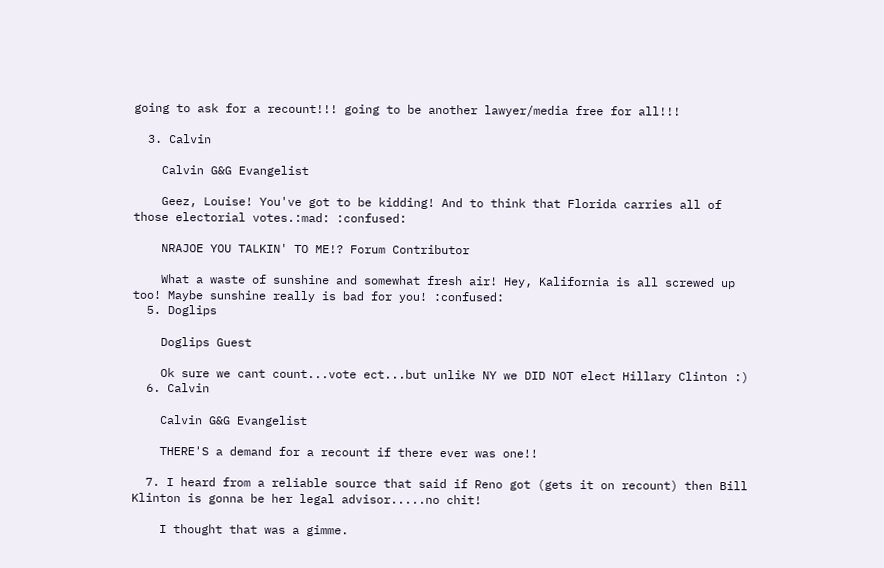going to ask for a recount!!! going to be another lawyer/media free for all!!!

  3. Calvin

    Calvin G&G Evangelist

    Geez, Louise! You've got to be kidding! And to think that Florida carries all of those electorial votes.:mad: :confused:

    NRAJOE YOU TALKIN' TO ME!? Forum Contributor

    What a waste of sunshine and somewhat fresh air! Hey, Kalifornia is all screwed up too! Maybe sunshine really is bad for you! :confused:
  5. Doglips

    Doglips Guest

    Ok sure we cant count...vote ect...but unlike NY we DID NOT elect Hillary Clinton :)
  6. Calvin

    Calvin G&G Evangelist

    THERE'S a demand for a recount if there ever was one!!

  7. I heard from a reliable source that said if Reno got (gets it on recount) then Bill Klinton is gonna be her legal advisor.....no chit!

    I thought that was a gimme.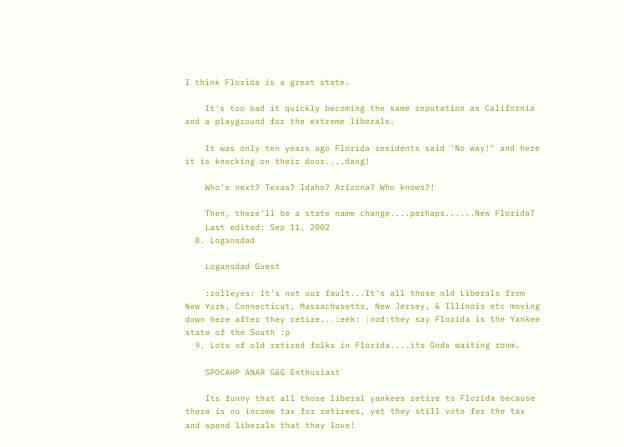I think Florida is a great state.

    It's too bad it quickly becoming the same reputation as California and a playground for the extreme liberals.

    It was only ten years ago Florida residents said 'No way!" and here it is knocking on their door....dang!

    Who's next? Texas? Idaho? Arizona? Who knows?!

    Then, there'll be a state name change....perhaps......New Florida?
    Last edited: Sep 11, 2002
  8. Logansdad

    Logansdad Guest

    :rolleyes: It's not our fault...It's all those old Liberals from New York, Connecticut, Massachusetts, New Jersey, & Illinois etc moving down here after they retire...:eek: :nod:they say Florida is the Yankee state of the South :p
  9. Lots of old retired folks in Florida....its Gods waiting room.

    SPOCAHP ANAR G&G Enthusiast

    Its funny that all those liberal yankees retire to Florida because there is no income tax for retirees, yet they still vote for the tax and spend liberals that they love!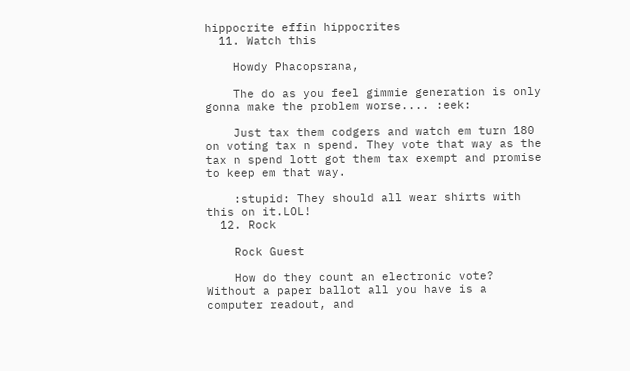hippocrite effin hippocrites
  11. Watch this

    Howdy Phacopsrana,

    The do as you feel gimmie generation is only gonna make the problem worse.... :eek:

    Just tax them codgers and watch em turn 180 on voting tax n spend. They vote that way as the tax n spend lott got them tax exempt and promise to keep em that way.

    :stupid: They should all wear shirts with this on it.LOL!
  12. Rock

    Rock Guest

    How do they count an electronic vote? Without a paper ballot all you have is a computer readout, and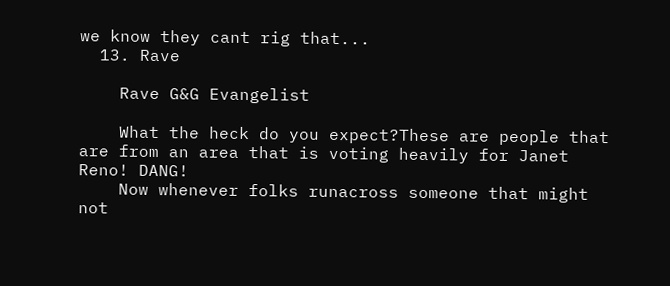we know they cant rig that...
  13. Rave

    Rave G&G Evangelist

    What the heck do you expect?These are people that are from an area that is voting heavily for Janet Reno! DANG!
    Now whenever folks runacross someone that might not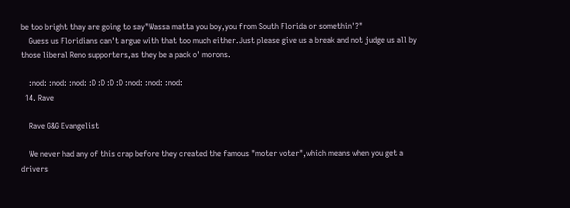be too bright thay are going to say"Wassa matta you boy,you from South Florida or somethin'?"
    Guess us Floridians can't argue with that too much either.Just please give us a break and not judge us all by those liberal Reno supporters,as they be a pack o' morons.

    :nod: :nod: :nod: :D :D :D :D :nod: :nod: :nod:
  14. Rave

    Rave G&G Evangelist

    We never had any of this crap before they created the famous "moter voter",which means when you get a drivers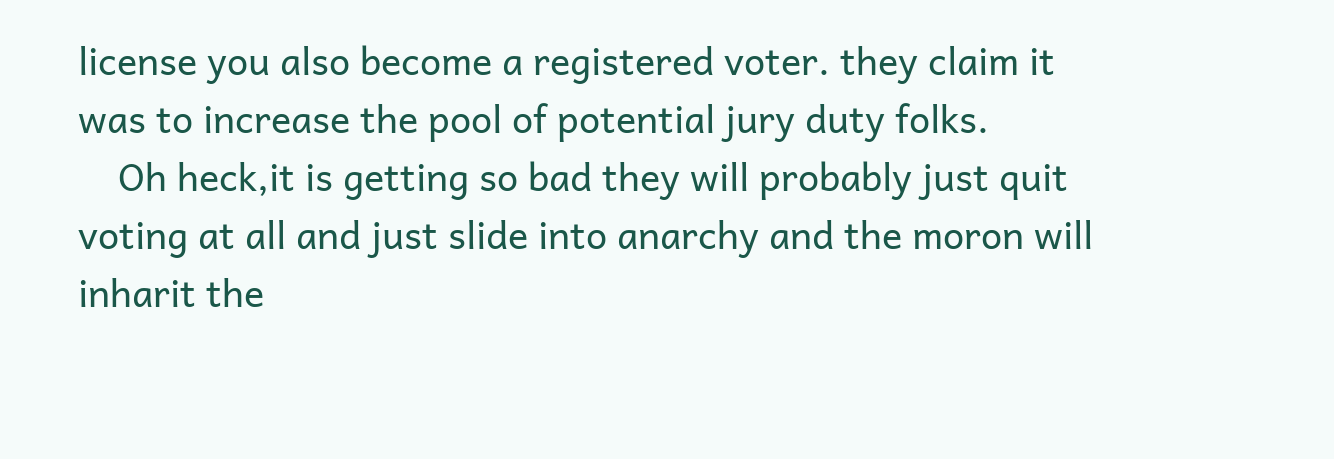license you also become a registered voter. they claim it was to increase the pool of potential jury duty folks.
    Oh heck,it is getting so bad they will probably just quit voting at all and just slide into anarchy and the moron will inharit the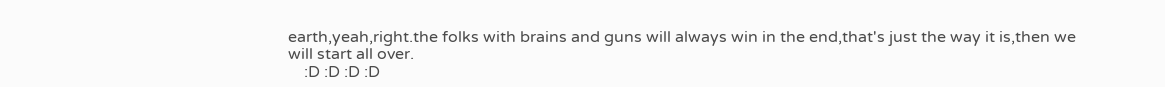earth,yeah,right.the folks with brains and guns will always win in the end,that's just the way it is,then we will start all over.
    :D :D :D :D